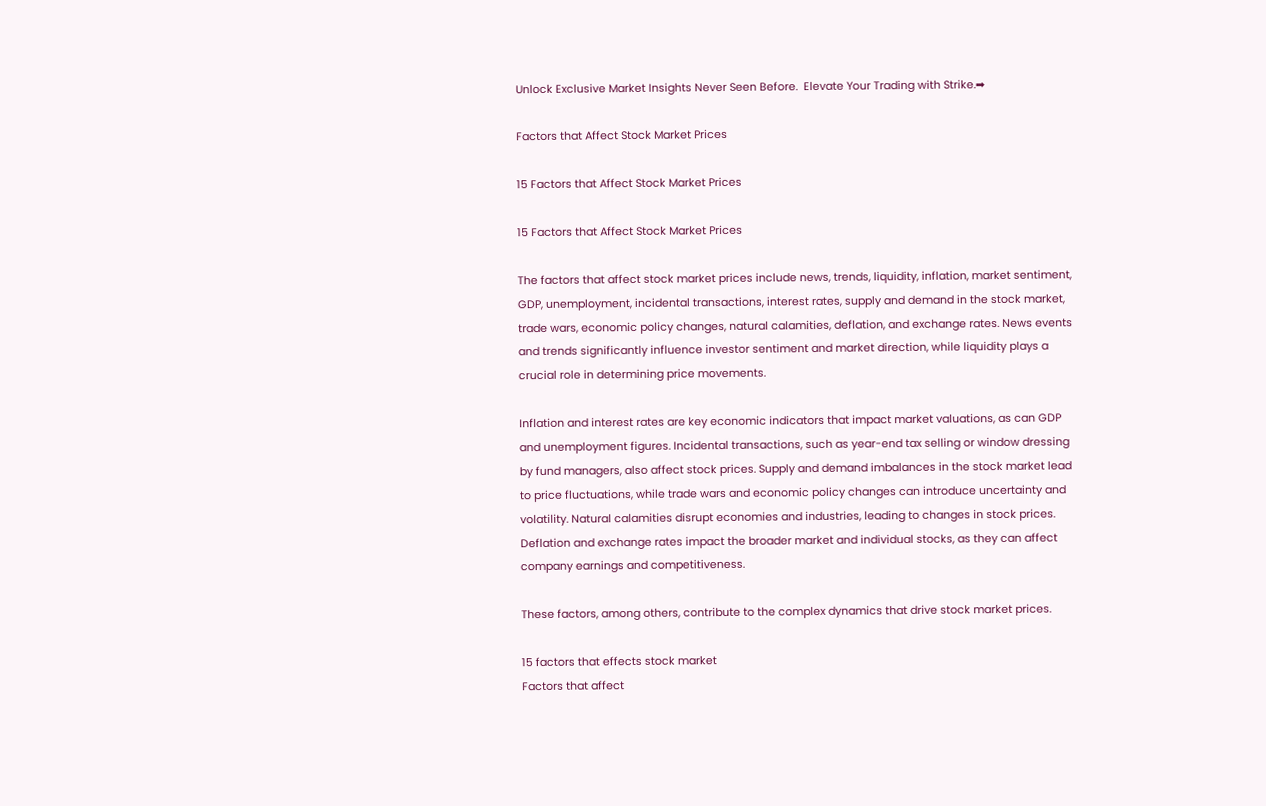Unlock Exclusive Market Insights Never Seen Before.  Elevate Your Trading with Strike.➡

Factors that Affect Stock Market Prices

15 Factors that Affect Stock Market Prices

15 Factors that Affect Stock Market Prices

The factors that affect stock market prices include news, trends, liquidity, inflation, market sentiment, GDP, unemployment, incidental transactions, interest rates, supply and demand in the stock market, trade wars, economic policy changes, natural calamities, deflation, and exchange rates. News events and trends significantly influence investor sentiment and market direction, while liquidity plays a crucial role in determining price movements.

Inflation and interest rates are key economic indicators that impact market valuations, as can GDP and unemployment figures. Incidental transactions, such as year-end tax selling or window dressing by fund managers, also affect stock prices. Supply and demand imbalances in the stock market lead to price fluctuations, while trade wars and economic policy changes can introduce uncertainty and volatility. Natural calamities disrupt economies and industries, leading to changes in stock prices. Deflation and exchange rates impact the broader market and individual stocks, as they can affect company earnings and competitiveness.

These factors, among others, contribute to the complex dynamics that drive stock market prices.

15 factors that effects stock market
Factors that affect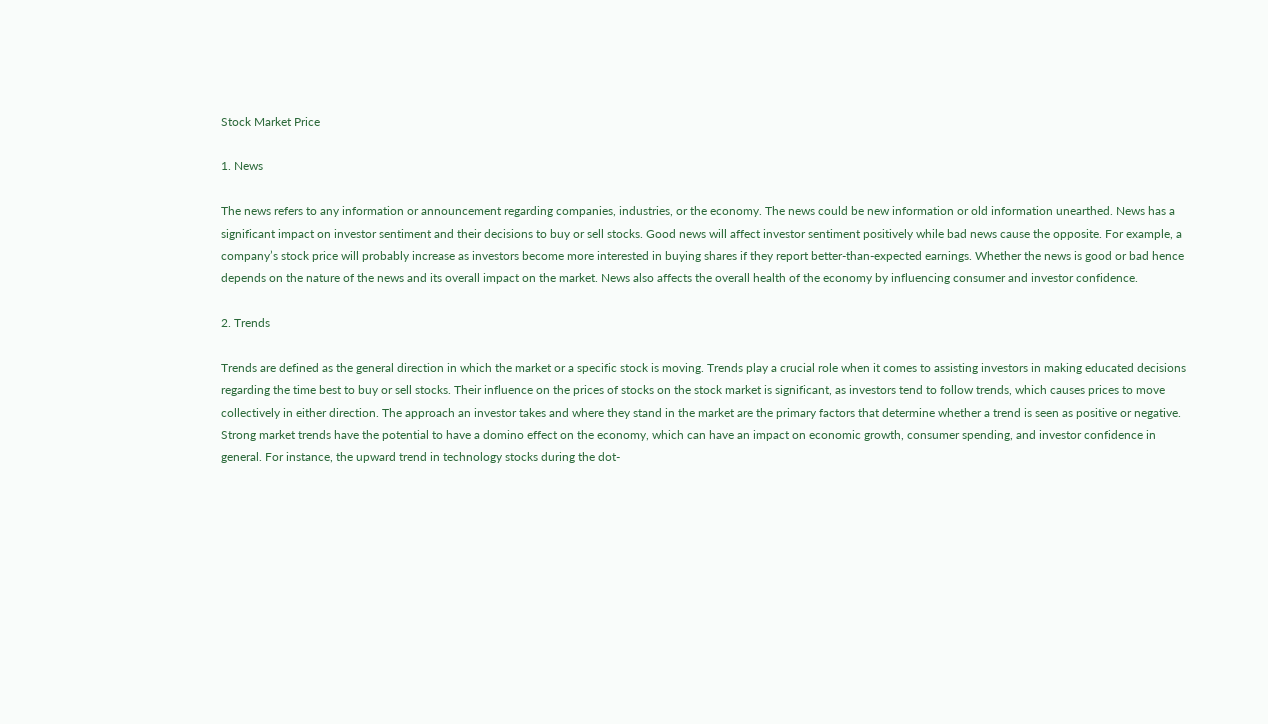Stock Market Price

1. News

The news refers to any information or announcement regarding companies, industries, or the economy. The news could be new information or old information unearthed. News has a significant impact on investor sentiment and their decisions to buy or sell stocks. Good news will affect investor sentiment positively while bad news cause the opposite. For example, a company’s stock price will probably increase as investors become more interested in buying shares if they report better-than-expected earnings. Whether the news is good or bad hence depends on the nature of the news and its overall impact on the market. News also affects the overall health of the economy by influencing consumer and investor confidence.

2. Trends

Trends are defined as the general direction in which the market or a specific stock is moving. Trends play a crucial role when it comes to assisting investors in making educated decisions regarding the time best to buy or sell stocks. Their influence on the prices of stocks on the stock market is significant, as investors tend to follow trends, which causes prices to move collectively in either direction. The approach an investor takes and where they stand in the market are the primary factors that determine whether a trend is seen as positive or negative. Strong market trends have the potential to have a domino effect on the economy, which can have an impact on economic growth, consumer spending, and investor confidence in general. For instance, the upward trend in technology stocks during the dot-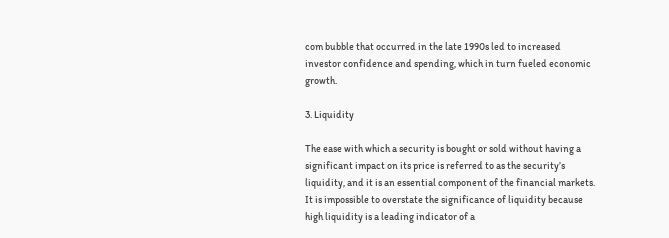com bubble that occurred in the late 1990s led to increased investor confidence and spending, which in turn fueled economic growth.

3. Liquidity

The ease with which a security is bought or sold without having a significant impact on its price is referred to as the security’s liquidity, and it is an essential component of the financial markets. It is impossible to overstate the significance of liquidity because high liquidity is a leading indicator of a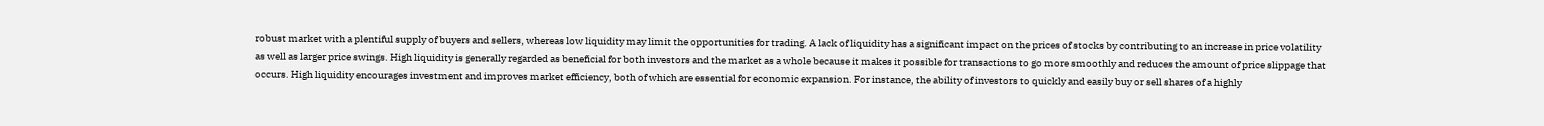robust market with a plentiful supply of buyers and sellers, whereas low liquidity may limit the opportunities for trading. A lack of liquidity has a significant impact on the prices of stocks by contributing to an increase in price volatility as well as larger price swings. High liquidity is generally regarded as beneficial for both investors and the market as a whole because it makes it possible for transactions to go more smoothly and reduces the amount of price slippage that occurs. High liquidity encourages investment and improves market efficiency, both of which are essential for economic expansion. For instance, the ability of investors to quickly and easily buy or sell shares of a highly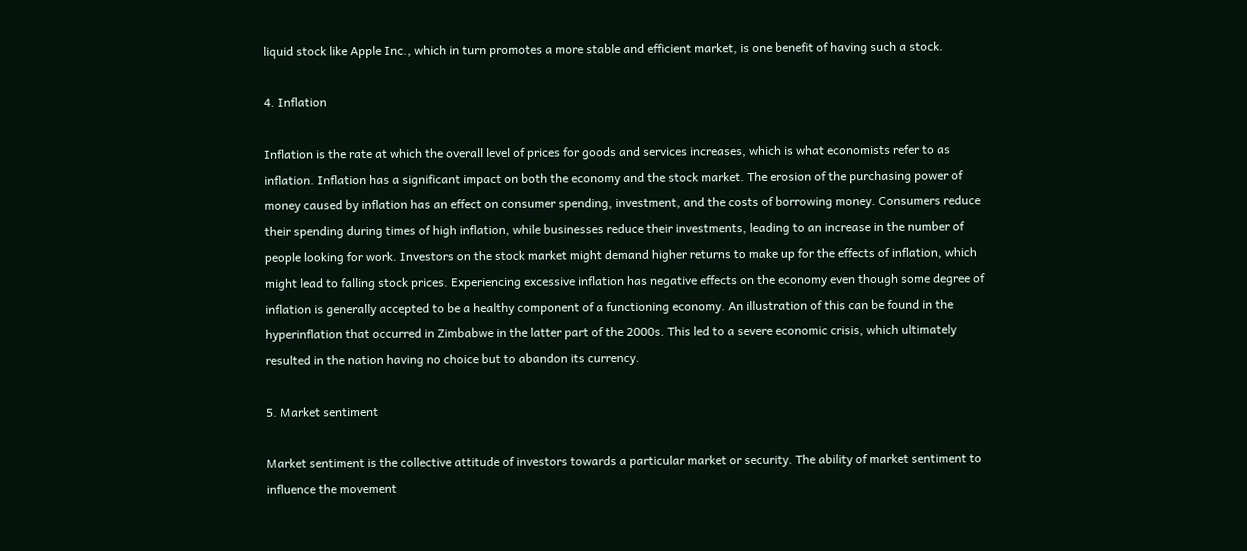liquid stock like Apple Inc., which in turn promotes a more stable and efficient market, is one benefit of having such a stock.

4. Inflation

Inflation is the rate at which the overall level of prices for goods and services increases, which is what economists refer to as inflation. Inflation has a significant impact on both the economy and the stock market. The erosion of the purchasing power of money caused by inflation has an effect on consumer spending, investment, and the costs of borrowing money. Consumers reduce their spending during times of high inflation, while businesses reduce their investments, leading to an increase in the number of people looking for work. Investors on the stock market might demand higher returns to make up for the effects of inflation, which might lead to falling stock prices. Experiencing excessive inflation has negative effects on the economy even though some degree of inflation is generally accepted to be a healthy component of a functioning economy. An illustration of this can be found in the hyperinflation that occurred in Zimbabwe in the latter part of the 2000s. This led to a severe economic crisis, which ultimately resulted in the nation having no choice but to abandon its currency.

5. Market sentiment

Market sentiment is the collective attitude of investors towards a particular market or security. The ability of market sentiment to influence the movement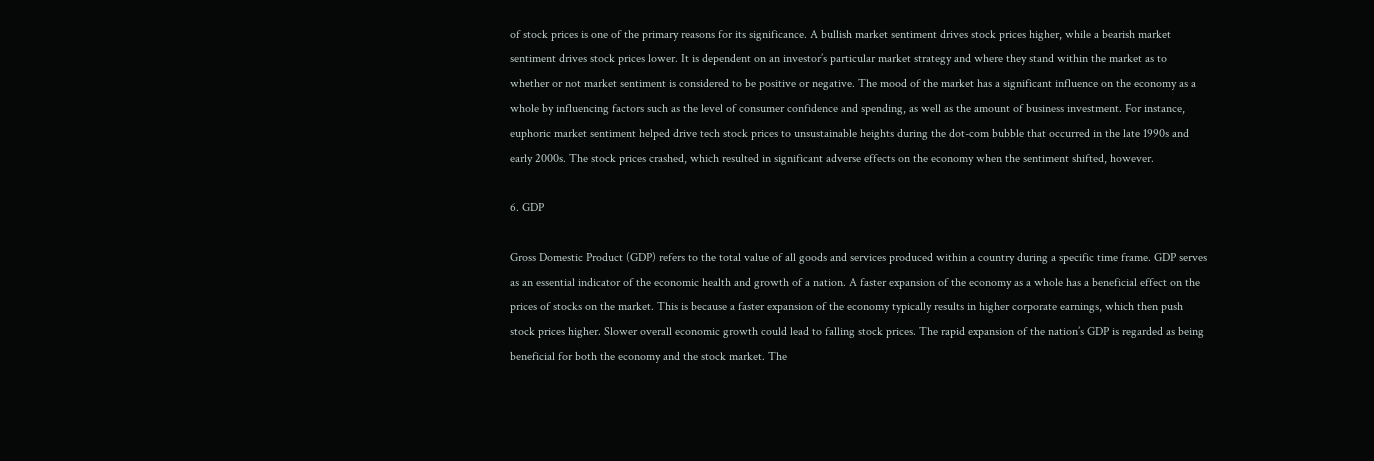of stock prices is one of the primary reasons for its significance. A bullish market sentiment drives stock prices higher, while a bearish market sentiment drives stock prices lower. It is dependent on an investor’s particular market strategy and where they stand within the market as to whether or not market sentiment is considered to be positive or negative. The mood of the market has a significant influence on the economy as a whole by influencing factors such as the level of consumer confidence and spending, as well as the amount of business investment. For instance, euphoric market sentiment helped drive tech stock prices to unsustainable heights during the dot-com bubble that occurred in the late 1990s and early 2000s. The stock prices crashed, which resulted in significant adverse effects on the economy when the sentiment shifted, however.

6. GDP

Gross Domestic Product (GDP) refers to the total value of all goods and services produced within a country during a specific time frame. GDP serves as an essential indicator of the economic health and growth of a nation. A faster expansion of the economy as a whole has a beneficial effect on the prices of stocks on the market. This is because a faster expansion of the economy typically results in higher corporate earnings, which then push stock prices higher. Slower overall economic growth could lead to falling stock prices. The rapid expansion of the nation’s GDP is regarded as being beneficial for both the economy and the stock market. The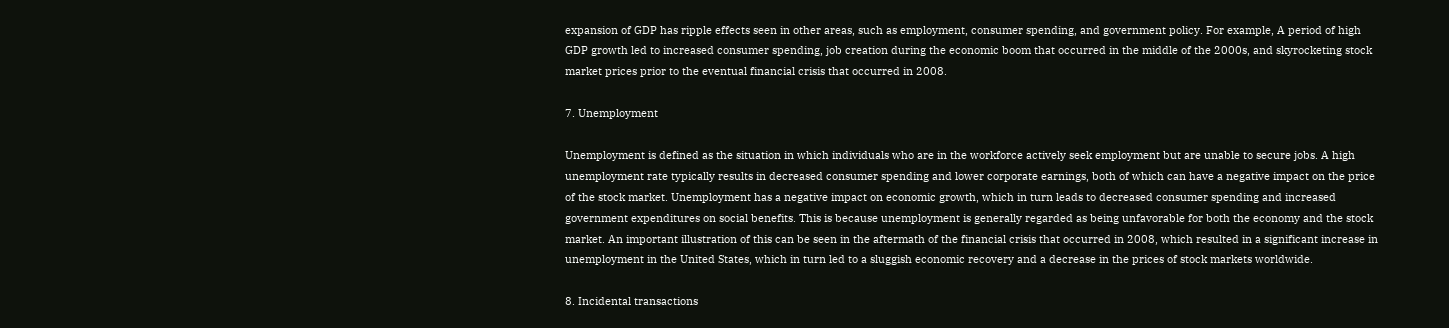expansion of GDP has ripple effects seen in other areas, such as employment, consumer spending, and government policy. For example, A period of high GDP growth led to increased consumer spending, job creation during the economic boom that occurred in the middle of the 2000s, and skyrocketing stock market prices prior to the eventual financial crisis that occurred in 2008.

7. Unemployment

Unemployment is defined as the situation in which individuals who are in the workforce actively seek employment but are unable to secure jobs. A high unemployment rate typically results in decreased consumer spending and lower corporate earnings, both of which can have a negative impact on the price of the stock market. Unemployment has a negative impact on economic growth, which in turn leads to decreased consumer spending and increased government expenditures on social benefits. This is because unemployment is generally regarded as being unfavorable for both the economy and the stock market. An important illustration of this can be seen in the aftermath of the financial crisis that occurred in 2008, which resulted in a significant increase in unemployment in the United States, which in turn led to a sluggish economic recovery and a decrease in the prices of stock markets worldwide.

8. Incidental transactions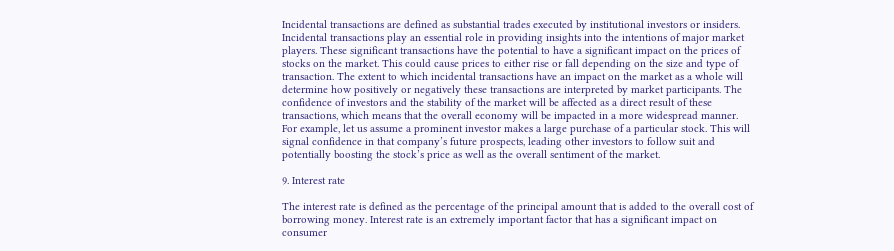Incidental transactions are defined as substantial trades executed by institutional investors or insiders. Incidental transactions play an essential role in providing insights into the intentions of major market players. These significant transactions have the potential to have a significant impact on the prices of stocks on the market. This could cause prices to either rise or fall depending on the size and type of transaction. The extent to which incidental transactions have an impact on the market as a whole will determine how positively or negatively these transactions are interpreted by market participants. The confidence of investors and the stability of the market will be affected as a direct result of these transactions, which means that the overall economy will be impacted in a more widespread manner. For example, let us assume a prominent investor makes a large purchase of a particular stock. This will signal confidence in that company’s future prospects, leading other investors to follow suit and potentially boosting the stock’s price as well as the overall sentiment of the market.

9. Interest rate

The interest rate is defined as the percentage of the principal amount that is added to the overall cost of borrowing money. Interest rate is an extremely important factor that has a significant impact on consumer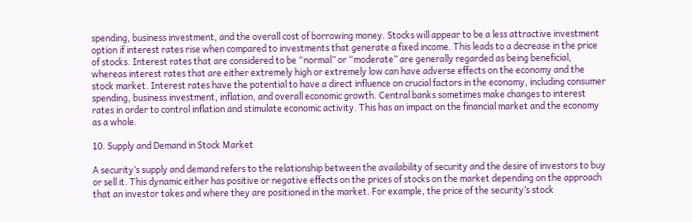spending, business investment, and the overall cost of borrowing money. Stocks will appear to be a less attractive investment option if interest rates rise when compared to investments that generate a fixed income. This leads to a decrease in the price of stocks. Interest rates that are considered to be “normal” or “moderate” are generally regarded as being beneficial, whereas interest rates that are either extremely high or extremely low can have adverse effects on the economy and the stock market. Interest rates have the potential to have a direct influence on crucial factors in the economy, including consumer spending, business investment, inflation, and overall economic growth. Central banks sometimes make changes to interest rates in order to control inflation and stimulate economic activity. This has an impact on the financial market and the economy as a whole.

10. Supply and Demand in Stock Market

A security’s supply and demand refers to the relationship between the availability of security and the desire of investors to buy or sell it. This dynamic either has positive or negative effects on the prices of stocks on the market depending on the approach that an investor takes and where they are positioned in the market. For example, the price of the security’s stock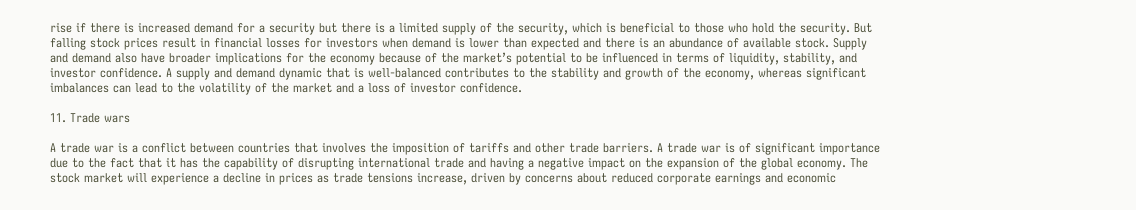rise if there is increased demand for a security but there is a limited supply of the security, which is beneficial to those who hold the security. But falling stock prices result in financial losses for investors when demand is lower than expected and there is an abundance of available stock. Supply and demand also have broader implications for the economy because of the market’s potential to be influenced in terms of liquidity, stability, and investor confidence. A supply and demand dynamic that is well-balanced contributes to the stability and growth of the economy, whereas significant imbalances can lead to the volatility of the market and a loss of investor confidence.

11. Trade wars

A trade war is a conflict between countries that involves the imposition of tariffs and other trade barriers. A trade war is of significant importance due to the fact that it has the capability of disrupting international trade and having a negative impact on the expansion of the global economy. The stock market will experience a decline in prices as trade tensions increase, driven by concerns about reduced corporate earnings and economic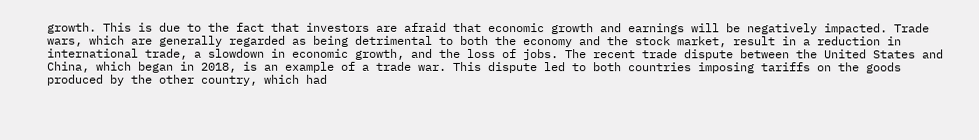growth. This is due to the fact that investors are afraid that economic growth and earnings will be negatively impacted. Trade wars, which are generally regarded as being detrimental to both the economy and the stock market, result in a reduction in international trade, a slowdown in economic growth, and the loss of jobs. The recent trade dispute between the United States and China, which began in 2018, is an example of a trade war. This dispute led to both countries imposing tariffs on the goods produced by the other country, which had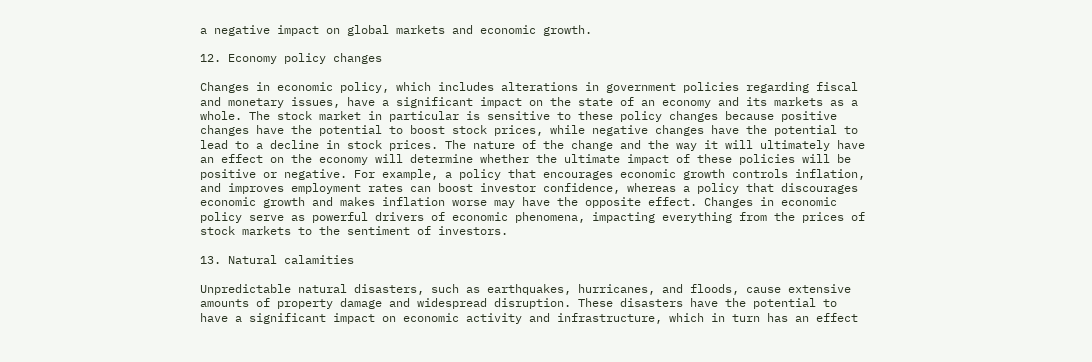a negative impact on global markets and economic growth.

12. Economy policy changes

Changes in economic policy, which includes alterations in government policies regarding fiscal and monetary issues, have a significant impact on the state of an economy and its markets as a whole. The stock market in particular is sensitive to these policy changes because positive changes have the potential to boost stock prices, while negative changes have the potential to lead to a decline in stock prices. The nature of the change and the way it will ultimately have an effect on the economy will determine whether the ultimate impact of these policies will be positive or negative. For example, a policy that encourages economic growth controls inflation, and improves employment rates can boost investor confidence, whereas a policy that discourages economic growth and makes inflation worse may have the opposite effect. Changes in economic policy serve as powerful drivers of economic phenomena, impacting everything from the prices of stock markets to the sentiment of investors.

13. Natural calamities

Unpredictable natural disasters, such as earthquakes, hurricanes, and floods, cause extensive amounts of property damage and widespread disruption. These disasters have the potential to have a significant impact on economic activity and infrastructure, which in turn has an effect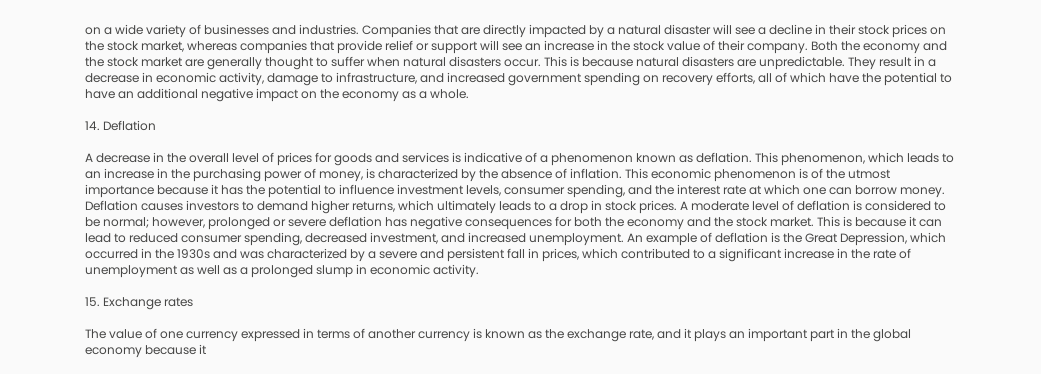on a wide variety of businesses and industries. Companies that are directly impacted by a natural disaster will see a decline in their stock prices on the stock market, whereas companies that provide relief or support will see an increase in the stock value of their company. Both the economy and the stock market are generally thought to suffer when natural disasters occur. This is because natural disasters are unpredictable. They result in a decrease in economic activity, damage to infrastructure, and increased government spending on recovery efforts, all of which have the potential to have an additional negative impact on the economy as a whole.

14. Deflation

A decrease in the overall level of prices for goods and services is indicative of a phenomenon known as deflation. This phenomenon, which leads to an increase in the purchasing power of money, is characterized by the absence of inflation. This economic phenomenon is of the utmost importance because it has the potential to influence investment levels, consumer spending, and the interest rate at which one can borrow money. Deflation causes investors to demand higher returns, which ultimately leads to a drop in stock prices. A moderate level of deflation is considered to be normal; however, prolonged or severe deflation has negative consequences for both the economy and the stock market. This is because it can lead to reduced consumer spending, decreased investment, and increased unemployment. An example of deflation is the Great Depression, which occurred in the 1930s and was characterized by a severe and persistent fall in prices, which contributed to a significant increase in the rate of unemployment as well as a prolonged slump in economic activity.

15. Exchange rates

The value of one currency expressed in terms of another currency is known as the exchange rate, and it plays an important part in the global economy because it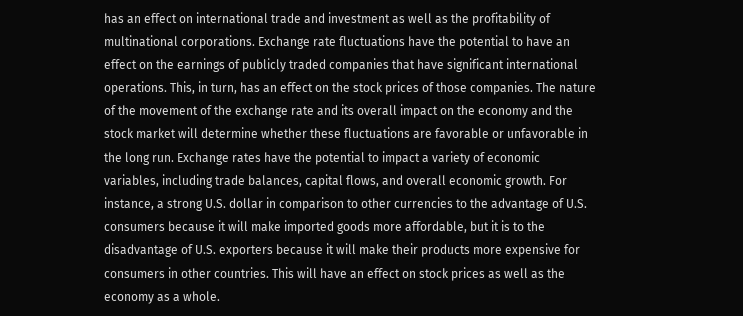has an effect on international trade and investment as well as the profitability of multinational corporations. Exchange rate fluctuations have the potential to have an effect on the earnings of publicly traded companies that have significant international operations. This, in turn, has an effect on the stock prices of those companies. The nature of the movement of the exchange rate and its overall impact on the economy and the stock market will determine whether these fluctuations are favorable or unfavorable in the long run. Exchange rates have the potential to impact a variety of economic variables, including trade balances, capital flows, and overall economic growth. For instance, a strong U.S. dollar in comparison to other currencies to the advantage of U.S. consumers because it will make imported goods more affordable, but it is to the disadvantage of U.S. exporters because it will make their products more expensive for consumers in other countries. This will have an effect on stock prices as well as the economy as a whole.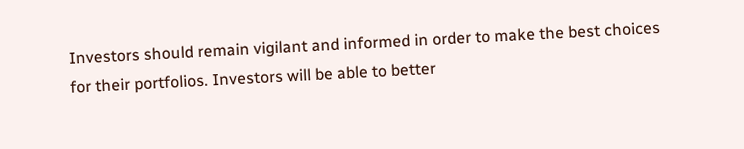Investors should remain vigilant and informed in order to make the best choices for their portfolios. Investors will be able to better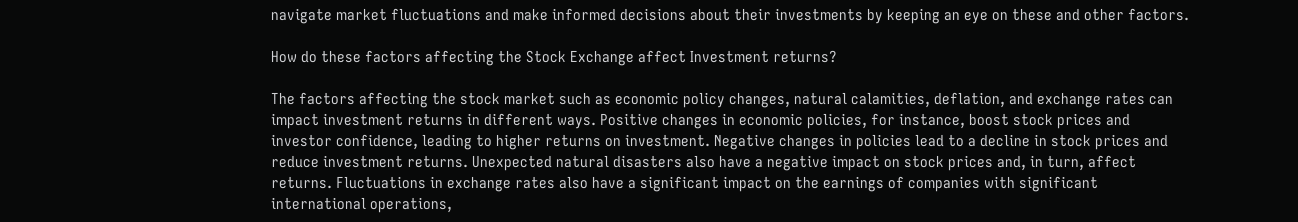navigate market fluctuations and make informed decisions about their investments by keeping an eye on these and other factors.

How do these factors affecting the Stock Exchange affect Investment returns?

The factors affecting the stock market such as economic policy changes, natural calamities, deflation, and exchange rates can impact investment returns in different ways. Positive changes in economic policies, for instance, boost stock prices and investor confidence, leading to higher returns on investment. Negative changes in policies lead to a decline in stock prices and reduce investment returns. Unexpected natural disasters also have a negative impact on stock prices and, in turn, affect returns. Fluctuations in exchange rates also have a significant impact on the earnings of companies with significant international operations,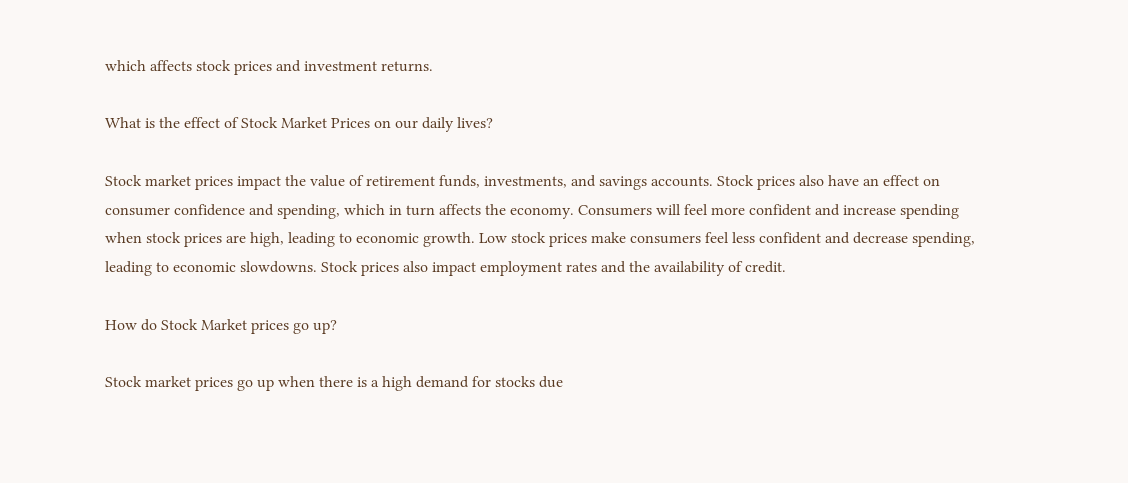which affects stock prices and investment returns.

What is the effect of Stock Market Prices on our daily lives?

Stock market prices impact the value of retirement funds, investments, and savings accounts. Stock prices also have an effect on consumer confidence and spending, which in turn affects the economy. Consumers will feel more confident and increase spending when stock prices are high, leading to economic growth. Low stock prices make consumers feel less confident and decrease spending, leading to economic slowdowns. Stock prices also impact employment rates and the availability of credit.

How do Stock Market prices go up?

Stock market prices go up when there is a high demand for stocks due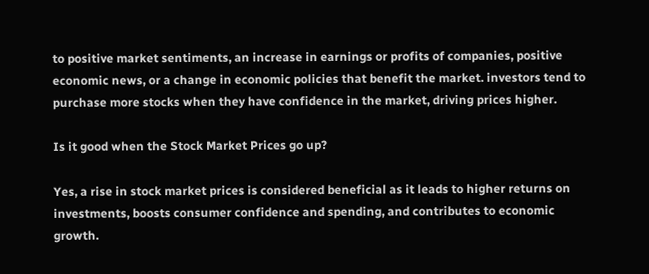to positive market sentiments, an increase in earnings or profits of companies, positive economic news, or a change in economic policies that benefit the market. investors tend to purchase more stocks when they have confidence in the market, driving prices higher.

Is it good when the Stock Market Prices go up?

Yes, a rise in stock market prices is considered beneficial as it leads to higher returns on investments, boosts consumer confidence and spending, and contributes to economic growth.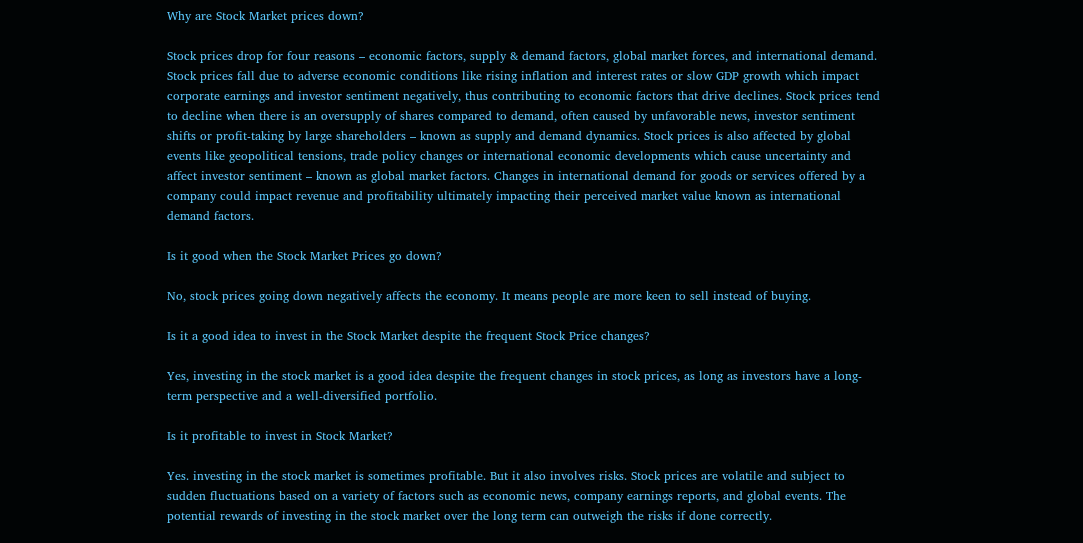Why are Stock Market prices down?

Stock prices drop for four reasons – economic factors, supply & demand factors, global market forces, and international demand. Stock prices fall due to adverse economic conditions like rising inflation and interest rates or slow GDP growth which impact corporate earnings and investor sentiment negatively, thus contributing to economic factors that drive declines. Stock prices tend to decline when there is an oversupply of shares compared to demand, often caused by unfavorable news, investor sentiment shifts or profit-taking by large shareholders – known as supply and demand dynamics. Stock prices is also affected by global events like geopolitical tensions, trade policy changes or international economic developments which cause uncertainty and affect investor sentiment – known as global market factors. Changes in international demand for goods or services offered by a company could impact revenue and profitability ultimately impacting their perceived market value known as international demand factors.

Is it good when the Stock Market Prices go down?

No, stock prices going down negatively affects the economy. It means people are more keen to sell instead of buying.

Is it a good idea to invest in the Stock Market despite the frequent Stock Price changes?

Yes, investing in the stock market is a good idea despite the frequent changes in stock prices, as long as investors have a long-term perspective and a well-diversified portfolio.

Is it profitable to invest in Stock Market?

Yes. investing in the stock market is sometimes profitable. But it also involves risks. Stock prices are volatile and subject to sudden fluctuations based on a variety of factors such as economic news, company earnings reports, and global events. The potential rewards of investing in the stock market over the long term can outweigh the risks if done correctly.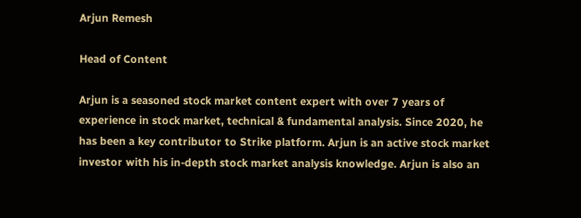Arjun Remesh

Head of Content

Arjun is a seasoned stock market content expert with over 7 years of experience in stock market, technical & fundamental analysis. Since 2020, he has been a key contributor to Strike platform. Arjun is an active stock market investor with his in-depth stock market analysis knowledge. Arjun is also an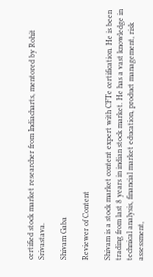certified stock market researcher from Indiacharts, mentored by Rohit Srivastava.

Shivam Gaba

Reviewer of Content

Shivam is a stock market content expert with CFTe certification. He is been trading from last 8 years in indian stock market. He has a vast knowledge in technical analysis, financial market education, product management, risk assessment,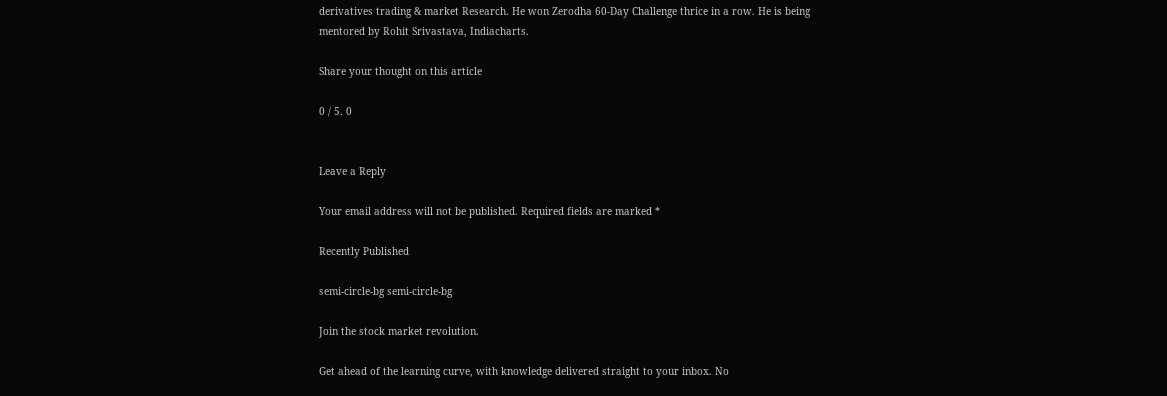derivatives trading & market Research. He won Zerodha 60-Day Challenge thrice in a row. He is being mentored by Rohit Srivastava, Indiacharts.

Share your thought on this article

0 / 5. 0


Leave a Reply

Your email address will not be published. Required fields are marked *

Recently Published

semi-circle-bg semi-circle-bg

Join the stock market revolution.

Get ahead of the learning curve, with knowledge delivered straight to your inbox. No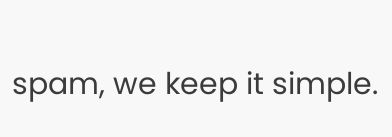spam, we keep it simple.